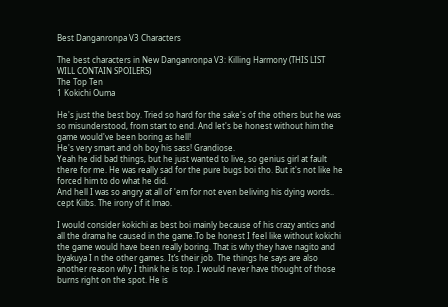Best Danganronpa V3 Characters

The best characters in New Danganronpa V3: Killing Harmony (THIS LIST WILL CONTAIN SPOILERS)
The Top Ten
1 Kokichi Ouma

He's just the best boy. Tried so hard for the sake's of the others but he was so misunderstood, from start to end. And let's be honest without him the game would've been boring as hell!
He's very smart and oh boy his sass! Grandiose.
Yeah he did bad things, but he just wanted to live, so genius girl at fault there for me. He was really sad for the pure bugs boi tho. But it's not like he forced him to do what he did.
And hell I was so angry at all of 'em for not even beliving his dying words.. cept Kiibs. The irony of it lmao.

I would consider kokichi as best boi mainly because of his crazy antics and all the drama he caused in the game.To be honest I feel like without kokichi the game would have been really boring. That is why they have nagito and byakuya I n the other games. It’s their job. The things he says are also another reason why I think he is top. I would never have thought of those burns right on the spot. He is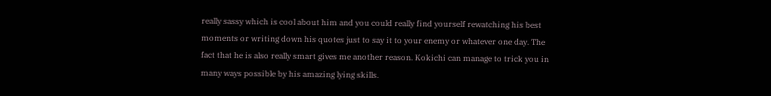really sassy which is cool about him and you could really find yourself rewatching his best moments or writing down his quotes just to say it to your enemy or whatever one day. The fact that he is also really smart gives me another reason. Kokichi can manage to trick you in many ways possible by his amazing lying skills.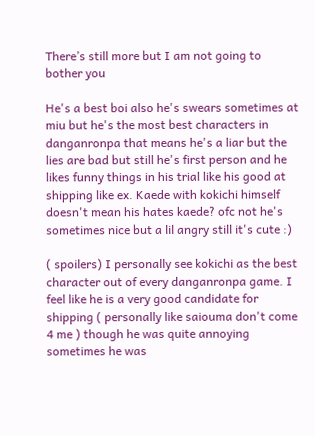There’s still more but I am not going to bother you

He's a best boi also he's swears sometimes at miu but he's the most best characters in danganronpa that means he's a liar but the lies are bad but still he's first person and he likes funny things in his trial like his good at shipping like ex. Kaede with kokichi himself doesn't mean his hates kaede? ofc not he's sometimes nice but a lil angry still it's cute :)

( spoilers) I personally see kokichi as the best character out of every danganronpa game. I feel like he is a very good candidate for shipping ( personally like saiouma don't come 4 me ) though he was quite annoying sometimes he was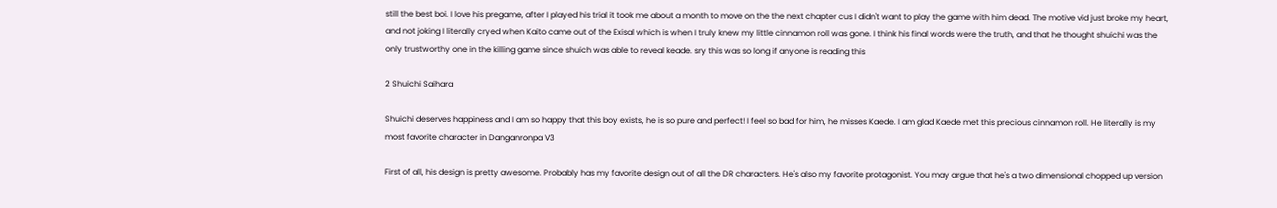still the best boi. I love his pregame, after I played his trial it took me about a month to move on the the next chapter cus I didn't want to play the game with him dead. The motive vid just broke my heart, and not joking I literally cryed when Kaito came out of the Exisal which is when I truly knew my little cinnamon roll was gone. I think his final words were the truth, and that he thought shuichi was the only trustworthy one in the killing game since shuich was able to reveal keade. sry this was so long if anyone is reading this

2 Shuichi Saihara

Shuichi deserves happiness and I am so happy that this boy exists, he is so pure and perfect! I feel so bad for him, he misses Kaede. I am glad Kaede met this precious cinnamon roll. He literally is my most favorite character in Danganronpa V3

First of all, his design is pretty awesome. Probably has my favorite design out of all the DR characters. He's also my favorite protagonist. You may argue that he's a two dimensional chopped up version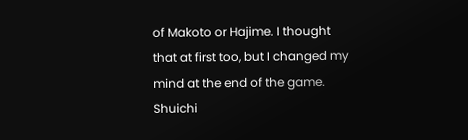of Makoto or Hajime. I thought that at first too, but I changed my mind at the end of the game. Shuichi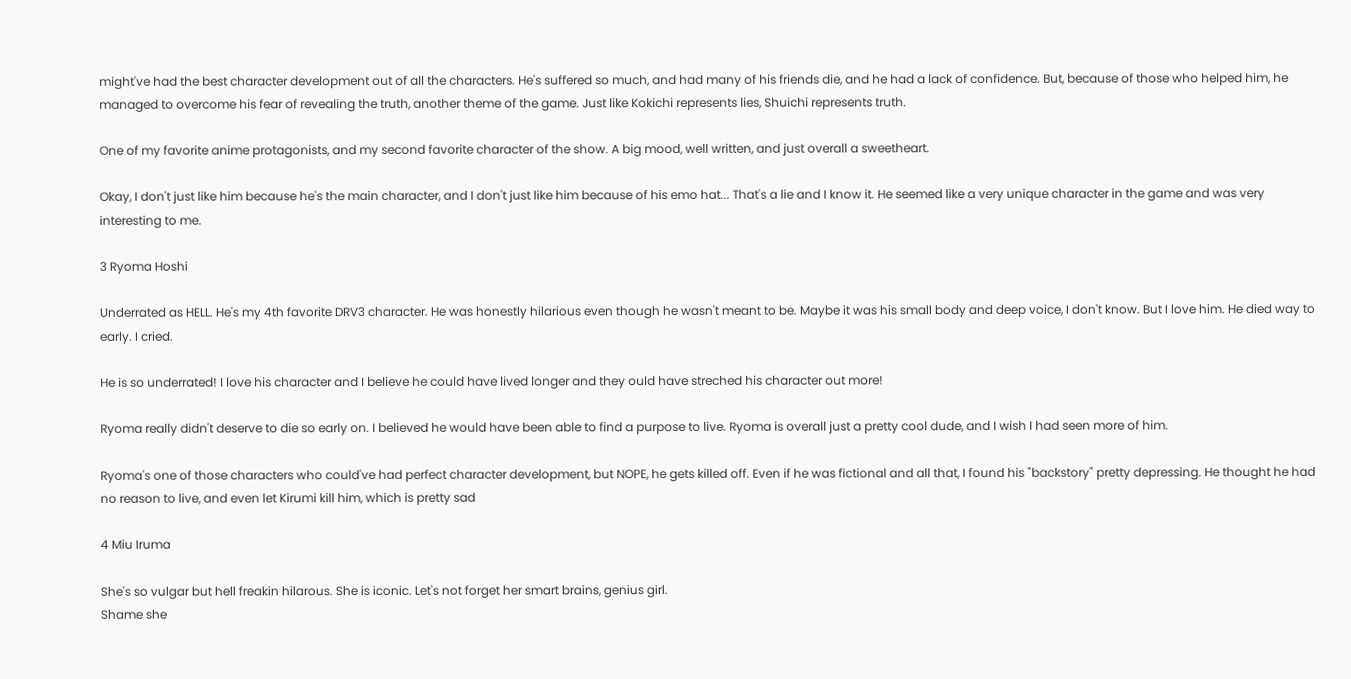might've had the best character development out of all the characters. He's suffered so much, and had many of his friends die, and he had a lack of confidence. But, because of those who helped him, he managed to overcome his fear of revealing the truth, another theme of the game. Just like Kokichi represents lies, Shuichi represents truth.

One of my favorite anime protagonists, and my second favorite character of the show. A big mood, well written, and just overall a sweetheart.

Okay, I don't just like him because he's the main character, and I don't just like him because of his emo hat... That's a lie and I know it. He seemed like a very unique character in the game and was very interesting to me.

3 Ryoma Hoshi

Underrated as HELL. He's my 4th favorite DRV3 character. He was honestly hilarious even though he wasn't meant to be. Maybe it was his small body and deep voice, I don't know. But I love him. He died way to early. I cried.

He is so underrated! I love his character and I believe he could have lived longer and they ould have streched his character out more!

Ryoma really didn't deserve to die so early on. I believed he would have been able to find a purpose to live. Ryoma is overall just a pretty cool dude, and I wish I had seen more of him.

Ryoma's one of those characters who could've had perfect character development, but NOPE, he gets killed off. Even if he was fictional and all that, I found his "backstory" pretty depressing. He thought he had no reason to live, and even let Kirumi kill him, which is pretty sad

4 Miu Iruma

She's so vulgar but hell freakin hilarous. She is iconic. Let's not forget her smart brains, genius girl.
Shame she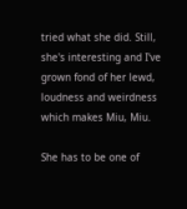tried what she did. Still, she's interesting and I've grown fond of her lewd, loudness and weirdness which makes Miu, Miu.

She has to be one of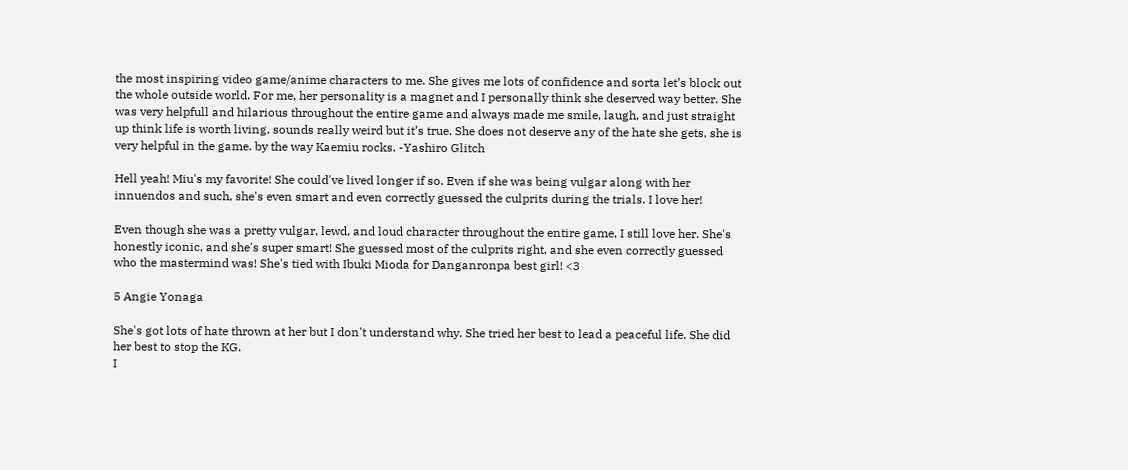the most inspiring video game/anime characters to me. She gives me lots of confidence and sorta let’s block out the whole outside world. For me, her personality is a magnet and I personally think she deserved way better. She was very helpfull and hilarious throughout the entire game and always made me smile, laugh, and just straight up think life is worth living, sounds really weird but it’s true. She does not deserve any of the hate she gets, she is very helpful in the game. by the way Kaemiu rocks. -Yashiro Glitch

Hell yeah! Miu's my favorite! She could've lived longer if so. Even if she was being vulgar along with her innuendos and such, she's even smart and even correctly guessed the culprits during the trials. I love her!

Even though she was a pretty vulgar, lewd, and loud character throughout the entire game, I still love her. She's honestly iconic, and she's super smart! She guessed most of the culprits right, and she even correctly guessed who the mastermind was! She's tied with Ibuki Mioda for Danganronpa best girl! <3

5 Angie Yonaga

She's got lots of hate thrown at her but I don't understand why. She tried her best to lead a peaceful life. She did her best to stop the KG.
I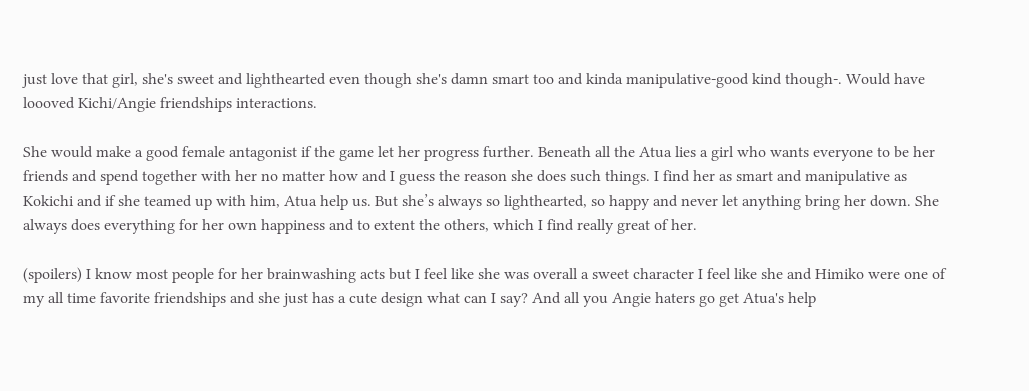just love that girl, she's sweet and lighthearted even though she's damn smart too and kinda manipulative-good kind though-. Would have loooved Kichi/Angie friendships interactions.

She would make a good female antagonist if the game let her progress further. Beneath all the Atua lies a girl who wants everyone to be her friends and spend together with her no matter how and I guess the reason she does such things. I find her as smart and manipulative as Kokichi and if she teamed up with him, Atua help us. But she’s always so lighthearted, so happy and never let anything bring her down. She always does everything for her own happiness and to extent the others, which I find really great of her.

(spoilers) I know most people for her brainwashing acts but I feel like she was overall a sweet character I feel like she and Himiko were one of my all time favorite friendships and she just has a cute design what can I say? And all you Angie haters go get Atua's help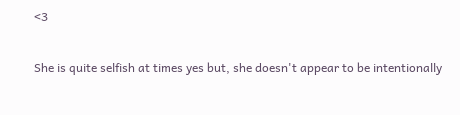<3

She is quite selfish at times yes but, she doesn't appear to be intentionally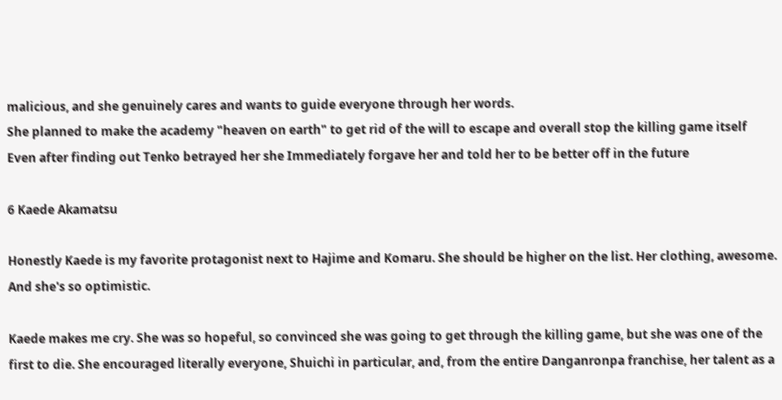malicious, and she genuinely cares and wants to guide everyone through her words.
She planned to make the academy "heaven on earth" to get rid of the will to escape and overall stop the killing game itself
Even after finding out Tenko betrayed her she Immediately forgave her and told her to be better off in the future

6 Kaede Akamatsu

Honestly Kaede is my favorite protagonist next to Hajime and Komaru. She should be higher on the list. Her clothing, awesome. And she's so optimistic.

Kaede makes me cry. She was so hopeful, so convinced she was going to get through the killing game, but she was one of the first to die. She encouraged literally everyone, Shuichi in particular, and, from the entire Danganronpa franchise, her talent as a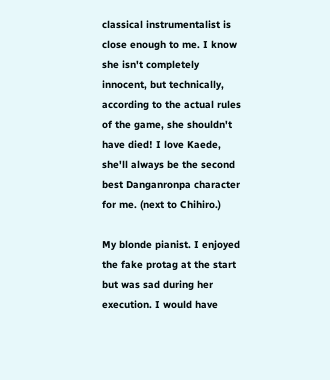classical instrumentalist is close enough to me. I know she isn't completely innocent, but technically, according to the actual rules of the game, she shouldn't have died! I love Kaede, she'll always be the second best Danganronpa character for me. (next to Chihiro.)

My blonde pianist. I enjoyed the fake protag at the start but was sad during her execution. I would have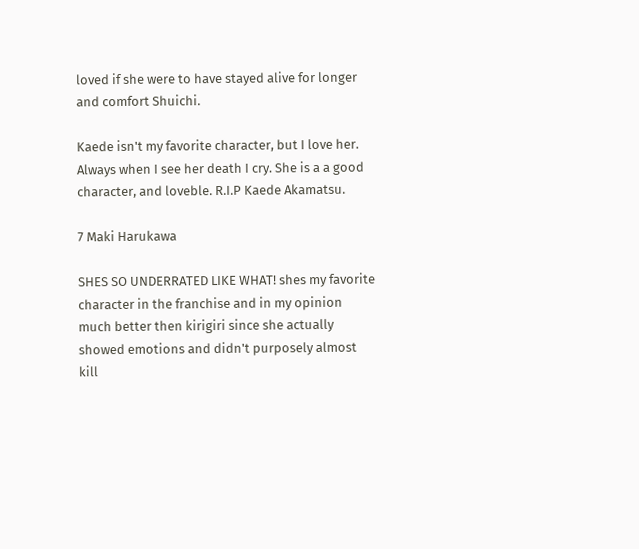loved if she were to have stayed alive for longer and comfort Shuichi.

Kaede isn't my favorite character, but I love her. Always when I see her death I cry. She is a a good character, and loveble. R.I.P Kaede Akamatsu.

7 Maki Harukawa

SHES SO UNDERRATED LIKE WHAT! shes my favorite character in the franchise and in my opinion much better then kirigiri since she actually showed emotions and didn't purposely almost kill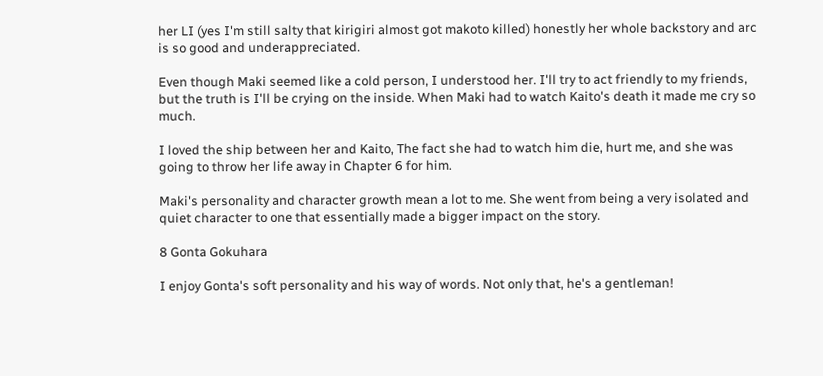her LI (yes I'm still salty that kirigiri almost got makoto killed) honestly her whole backstory and arc is so good and underappreciated.

Even though Maki seemed like a cold person, I understood her. I'll try to act friendly to my friends, but the truth is I'll be crying on the inside. When Maki had to watch Kaito's death it made me cry so much.

I loved the ship between her and Kaito, The fact she had to watch him die, hurt me, and she was going to throw her life away in Chapter 6 for him.

Maki's personality and character growth mean a lot to me. She went from being a very isolated and quiet character to one that essentially made a bigger impact on the story.

8 Gonta Gokuhara

I enjoy Gonta's soft personality and his way of words. Not only that, he's a gentleman!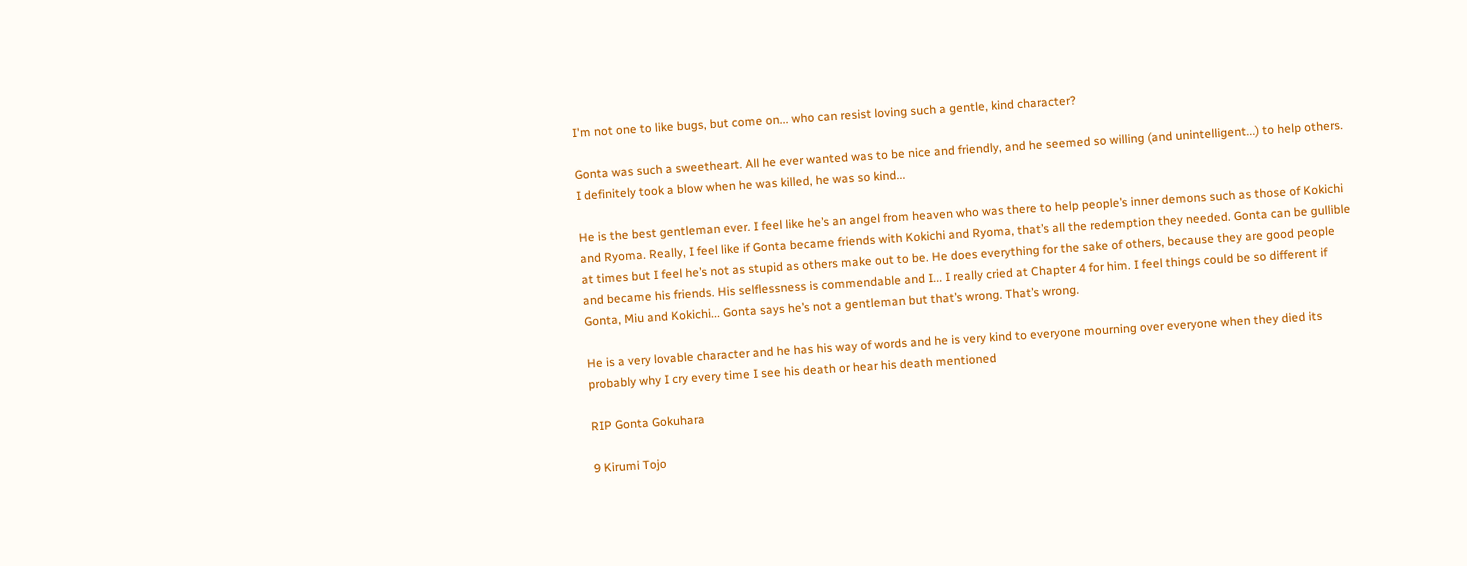I'm not one to like bugs, but come on... who can resist loving such a gentle, kind character?

Gonta was such a sweetheart. All he ever wanted was to be nice and friendly, and he seemed so willing (and unintelligent...) to help others. I definitely took a blow when he was killed, he was so kind...

He is the best gentleman ever. I feel like he’s an angel from heaven who was there to help people’s inner demons such as those of Kokichi and Ryoma. Really, I feel like if Gonta became friends with Kokichi and Ryoma, that’s all the redemption they needed. Gonta can be gullible at times but I feel he’s not as stupid as others make out to be. He does everything for the sake of others, because they are good people and became his friends. His selflessness is commendable and I... I really cried at Chapter 4 for him. I feel things could be so different if Gonta, Miu and Kokichi... Gonta says he’s not a gentleman but that’s wrong. That’s wrong.

He is a very lovable character and he has his way of words and he is very kind to everyone mourning over everyone when they died its probably why I cry every time I see his death or hear his death mentioned

RIP Gonta Gokuhara

9 Kirumi Tojo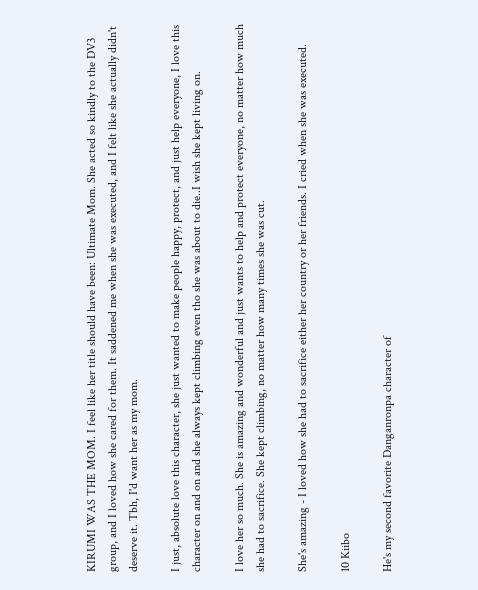KIRUMI WAS THE MOM. I feel like her title should have been: Ultimate Mom. She acted so kindly to the DV3 group, and I loved how she cared for them. It saddened me when she was executed, and I felt like she actually didn't deserve it. Tbh, I'd want her as my mom.

I just, absolute love this character, she just wanted to make people happy, protect, and just help everyone, I love this character on and on and she always kept climbing even tho she was about to die..I wish she kept living on.

I love her so much. She is amazing and wonderful and just wants to help and protect everyone, no matter how much she had to sacrifice. She kept climbing, no matter how many times she was cut.

She's amazing - I loved how she had to sacrifice either her country or her friends. I cried when she was executed.

10 Kiibo

He's my second favorite Danganronpa character of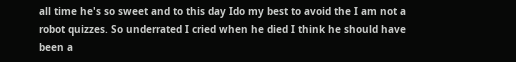all time he's so sweet and to this day Ido my best to avoid the I am not a robot quizzes. So underrated I cried when he died I think he should have been a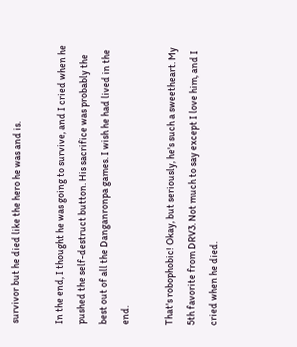survivor but he died like the hero he was and is.

In the end, I thought he was going to survive, and I cried when he pushed the self-destruct button. His sacrifice was probably the best out of all the Danganronpa games. I wish he had lived in the end.

That's robophobic! Okay, but seriously, he's such a sweetheart. My 5th favorite from DRV3. Not much to say except I love him, and I cried when he died.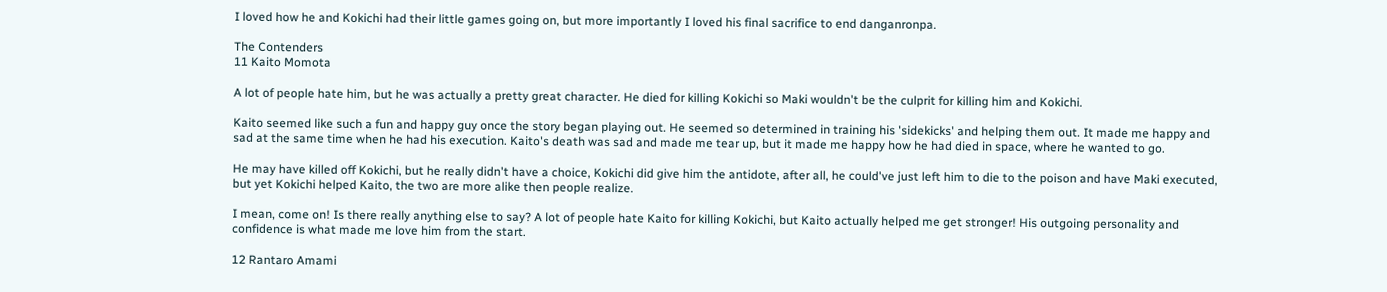I loved how he and Kokichi had their little games going on, but more importantly I loved his final sacrifice to end danganronpa.

The Contenders
11 Kaito Momota

A lot of people hate him, but he was actually a pretty great character. He died for killing Kokichi so Maki wouldn't be the culprit for killing him and Kokichi.

Kaito seemed like such a fun and happy guy once the story began playing out. He seemed so determined in training his 'sidekicks' and helping them out. It made me happy and sad at the same time when he had his execution. Kaito's death was sad and made me tear up, but it made me happy how he had died in space, where he wanted to go.

He may have killed off Kokichi, but he really didn't have a choice, Kokichi did give him the antidote, after all, he could've just left him to die to the poison and have Maki executed, but yet Kokichi helped Kaito, the two are more alike then people realize.

I mean, come on! Is there really anything else to say? A lot of people hate Kaito for killing Kokichi, but Kaito actually helped me get stronger! His outgoing personality and confidence is what made me love him from the start.

12 Rantaro Amami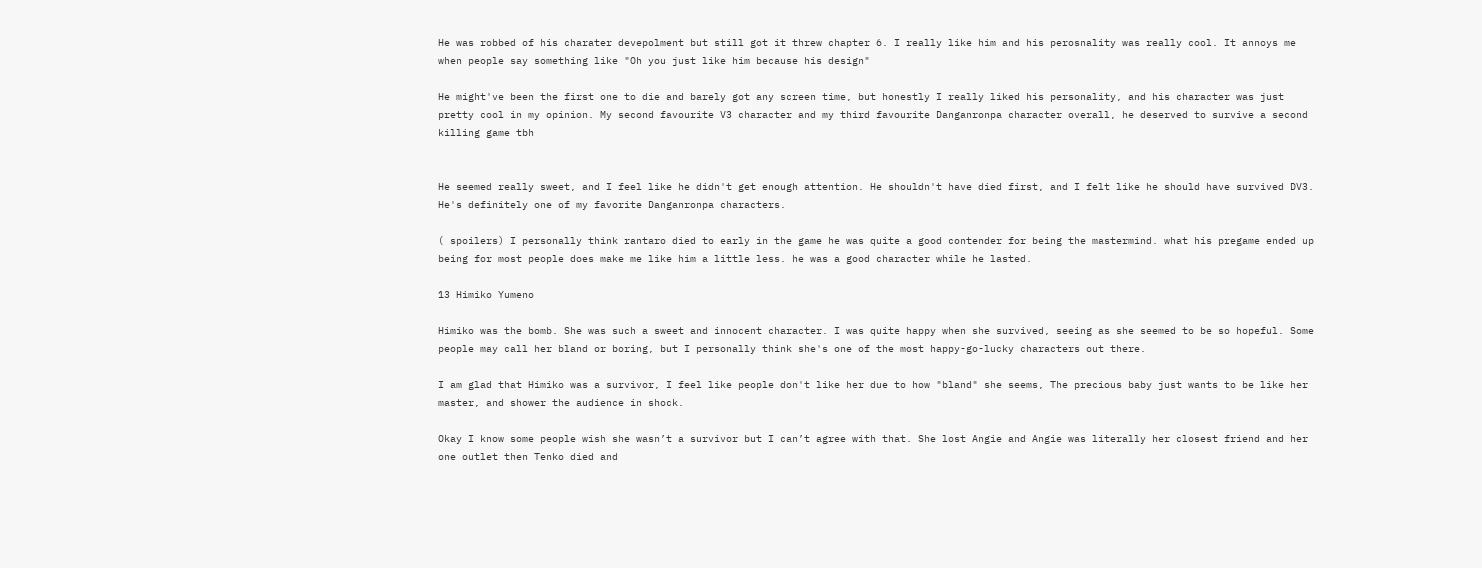He was robbed of his charater devepolment but still got it threw chapter 6. I really like him and his perosnality was really cool. It annoys me when people say something like "Oh you just like him because his design"

He might've been the first one to die and barely got any screen time, but honestly I really liked his personality, and his character was just pretty cool in my opinion. My second favourite V3 character and my third favourite Danganronpa character overall, he deserved to survive a second killing game tbh


He seemed really sweet, and I feel like he didn't get enough attention. He shouldn't have died first, and I felt like he should have survived DV3. He's definitely one of my favorite Danganronpa characters.

( spoilers) I personally think rantaro died to early in the game he was quite a good contender for being the mastermind. what his pregame ended up being for most people does make me like him a little less. he was a good character while he lasted.

13 Himiko Yumeno

Himiko was the bomb. She was such a sweet and innocent character. I was quite happy when she survived, seeing as she seemed to be so hopeful. Some people may call her bland or boring, but I personally think she's one of the most happy-go-lucky characters out there.

I am glad that Himiko was a survivor, I feel like people don't like her due to how "bland" she seems, The precious baby just wants to be like her master, and shower the audience in shock.

Okay I know some people wish she wasn’t a survivor but I can’t agree with that. She lost Angie and Angie was literally her closest friend and her
one outlet then Tenko died and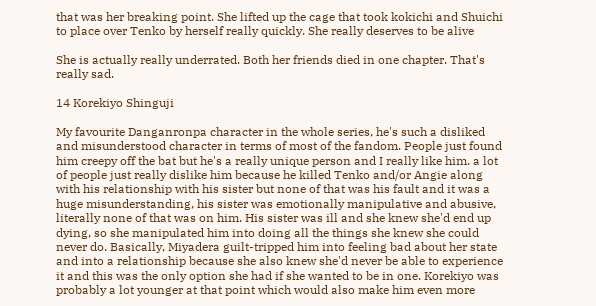that was her breaking point. She lifted up the cage that took kokichi and Shuichi to place over Tenko by herself really quickly. She really deserves to be alive

She is actually really underrated. Both her friends died in one chapter. That's really sad.

14 Korekiyo Shinguji

My favourite Danganronpa character in the whole series, he's such a disliked and misunderstood character in terms of most of the fandom. People just found him creepy off the bat but he's a really unique person and I really like him. a lot of people just really dislike him because he killed Tenko and/or Angie along with his relationship with his sister but none of that was his fault and it was a huge misunderstanding, his sister was emotionally manipulative and abusive, literally none of that was on him. His sister was ill and she knew she'd end up dying, so she manipulated him into doing all the things she knew she could never do. Basically, Miyadera guilt-tripped him into feeling bad about her state and into a relationship because she also knew she'd never be able to experience it and this was the only option she had if she wanted to be in one. Korekiyo was probably a lot younger at that point which would also make him even more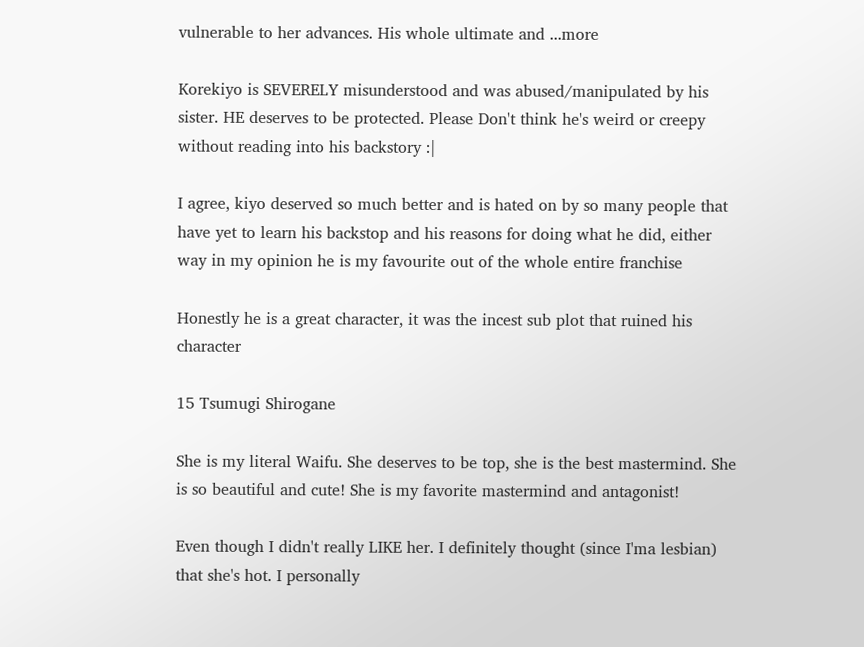vulnerable to her advances. His whole ultimate and ...more

Korekiyo is SEVERELY misunderstood and was abused/manipulated by his sister. HE deserves to be protected. Please Don't think he's weird or creepy without reading into his backstory :|

I agree, kiyo deserved so much better and is hated on by so many people that have yet to learn his backstop and his reasons for doing what he did, either way in my opinion he is my favourite out of the whole entire franchise

Honestly he is a great character, it was the incest sub plot that ruined his character

15 Tsumugi Shirogane

She is my literal Waifu. She deserves to be top, she is the best mastermind. She is so beautiful and cute! She is my favorite mastermind and antagonist!

Even though I didn't really LIKE her. I definitely thought (since I'ma lesbian) that she's hot. I personally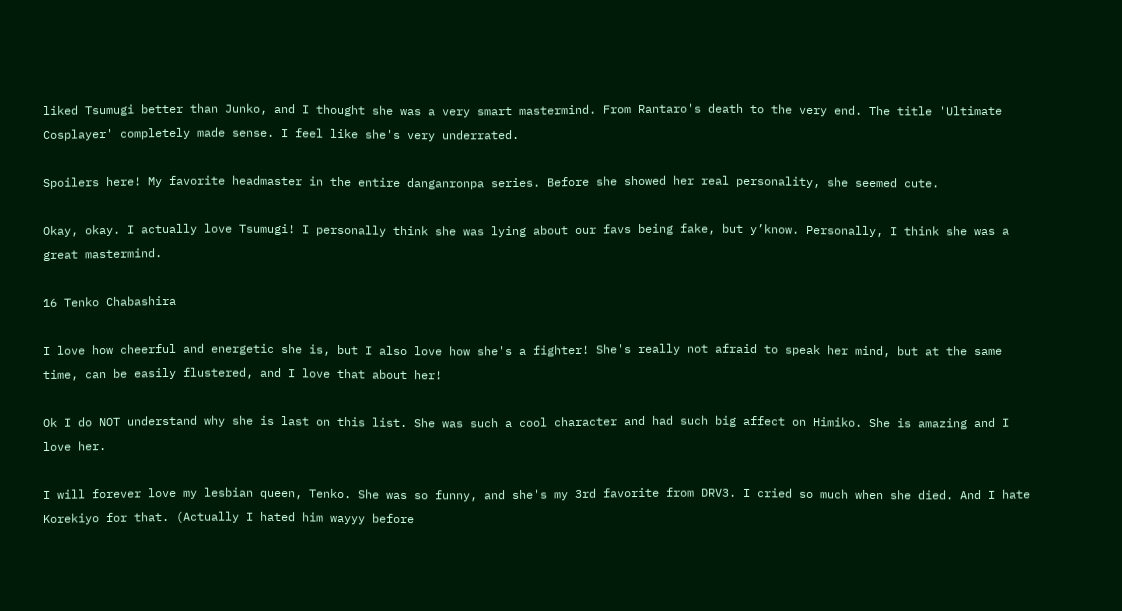liked Tsumugi better than Junko, and I thought she was a very smart mastermind. From Rantaro's death to the very end. The title 'Ultimate Cosplayer' completely made sense. I feel like she's very underrated.

Spoilers here! My favorite headmaster in the entire danganronpa series. Before she showed her real personality, she seemed cute.

Okay, okay. I actually love Tsumugi! I personally think she was lying about our favs being fake, but y’know. Personally, I think she was a great mastermind.

16 Tenko Chabashira

I love how cheerful and energetic she is, but I also love how she's a fighter! She's really not afraid to speak her mind, but at the same time, can be easily flustered, and I love that about her!

Ok I do NOT understand why she is last on this list. She was such a cool character and had such big affect on Himiko. She is amazing and I love her.

I will forever love my lesbian queen, Tenko. She was so funny, and she's my 3rd favorite from DRV3. I cried so much when she died. And I hate Korekiyo for that. (Actually I hated him wayyy before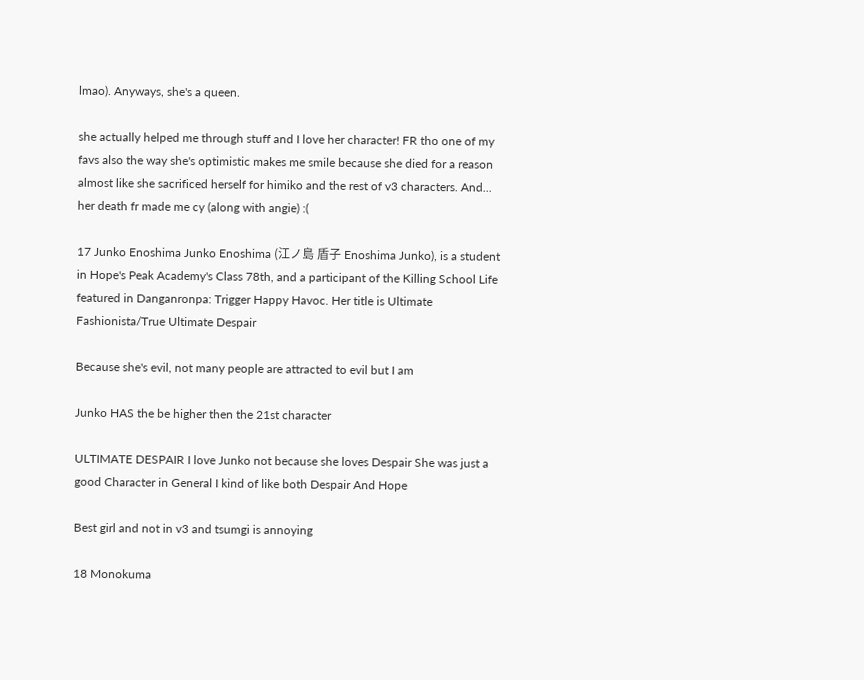lmao). Anyways, she's a queen.

she actually helped me through stuff and I love her character! FR tho one of my favs also the way she's optimistic makes me smile because she died for a reason almost like she sacrificed herself for himiko and the rest of v3 characters. And... her death fr made me cy (along with angie) :(

17 Junko Enoshima Junko Enoshima (江ノ島 盾子 Enoshima Junko), is a student in Hope's Peak Academy's Class 78th, and a participant of the Killing School Life featured in Danganronpa: Trigger Happy Havoc. Her title is Ultimate Fashionista/True Ultimate Despair

Because she's evil, not many people are attracted to evil but I am

Junko HAS the be higher then the 21st character

ULTIMATE DESPAIR I love Junko not because she loves Despair She was just a good Character in General I kind of like both Despair And Hope

Best girl and not in v3 and tsumgi is annoying

18 Monokuma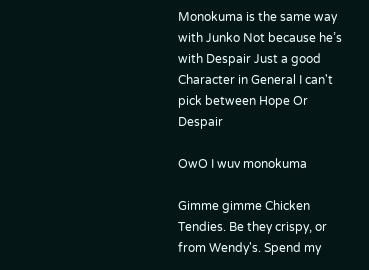Monokuma is the same way with Junko Not because he’s with Despair Just a good Character in General I can't pick between Hope Or Despair

OwO I wuv monokuma

Gimme gimme Chicken Tendies. Be they crispy, or from Wendy's. Spend my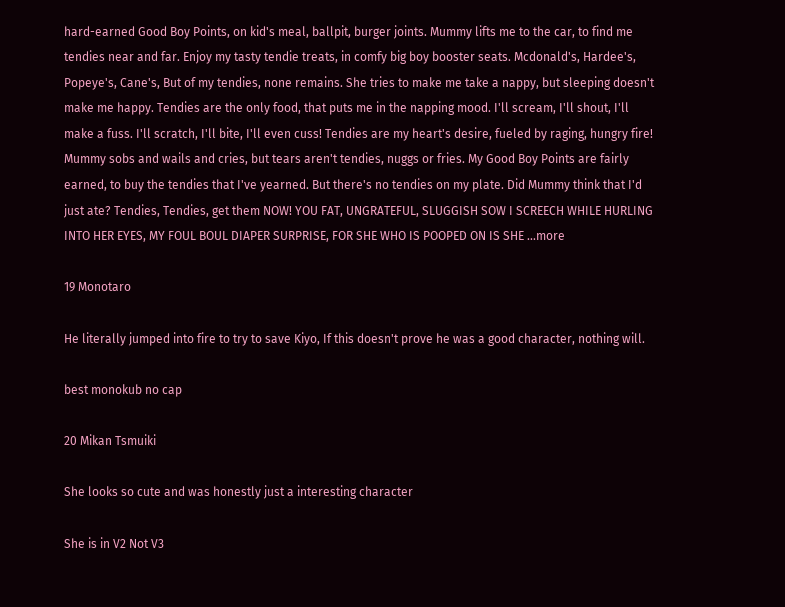hard-earned Good Boy Points, on kid's meal, ballpit, burger joints. Mummy lifts me to the car, to find me tendies near and far. Enjoy my tasty tendie treats, in comfy big boy booster seats. Mcdonald's, Hardee's, Popeye's, Cane's, But of my tendies, none remains. She tries to make me take a nappy, but sleeping doesn't make me happy. Tendies are the only food, that puts me in the napping mood. I'll scream, I'll shout, I'll make a fuss. I'll scratch, I'll bite, I'll even cuss! Tendies are my heart's desire, fueled by raging, hungry fire! Mummy sobs and wails and cries, but tears aren't tendies, nuggs or fries. My Good Boy Points are fairly earned, to buy the tendies that I've yearned. But there's no tendies on my plate. Did Mummy think that I'd just ate? Tendies, Tendies, get them NOW! YOU FAT, UNGRATEFUL, SLUGGISH SOW I SCREECH WHILE HURLING INTO HER EYES, MY FOUL BOUL DIAPER SURPRISE, FOR SHE WHO IS POOPED ON IS SHE ...more

19 Monotaro

He literally jumped into fire to try to save Kiyo, If this doesn't prove he was a good character, nothing will.

best monokub no cap

20 Mikan Tsmuiki

She looks so cute and was honestly just a interesting character

She is in V2 Not V3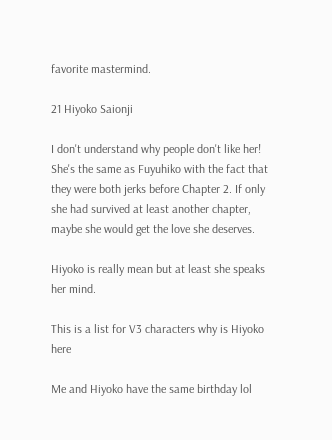favorite mastermind.

21 Hiyoko Saionji

I don't understand why people don't like her! She's the same as Fuyuhiko with the fact that they were both jerks before Chapter 2. If only she had survived at least another chapter, maybe she would get the love she deserves.

Hiyoko is really mean but at least she speaks her mind.

This is a list for V3 characters why is Hiyoko here

Me and Hiyoko have the same birthday lol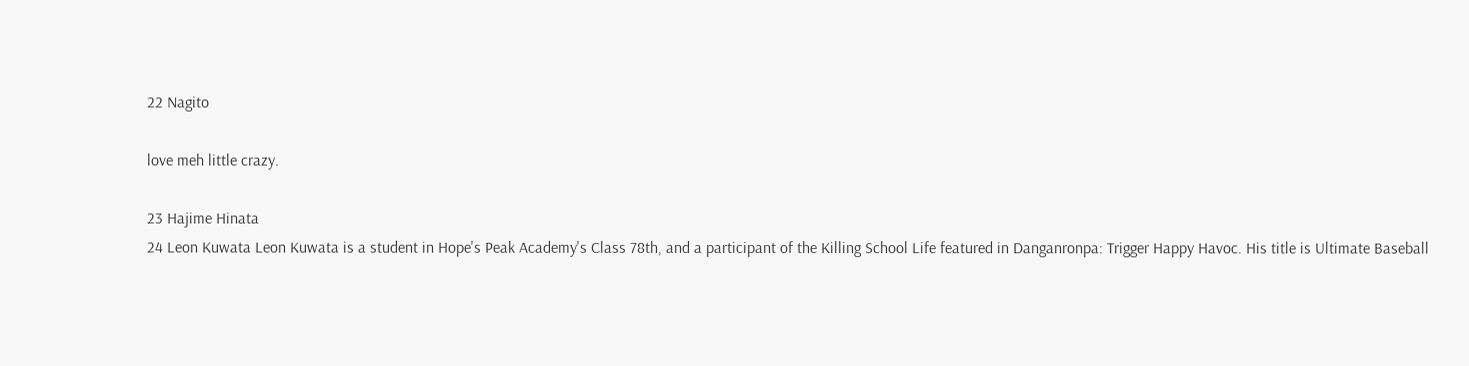22 Nagito

love meh little crazy.

23 Hajime Hinata
24 Leon Kuwata Leon Kuwata is a student in Hope's Peak Academy's Class 78th, and a participant of the Killing School Life featured in Danganronpa: Trigger Happy Havoc. His title is Ultimate Baseball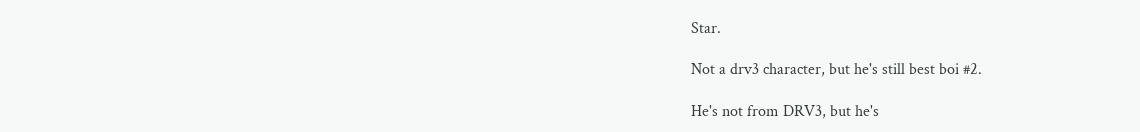Star.

Not a drv3 character, but he's still best boi #2.

He's not from DRV3, but he's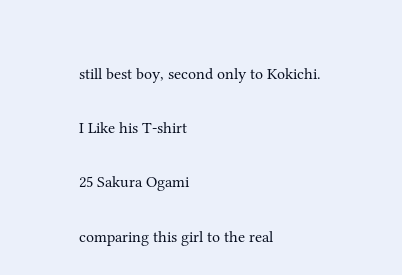still best boy, second only to Kokichi.

I Like his T-shirt

25 Sakura Ogami

comparing this girl to the real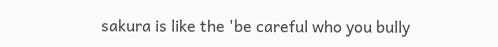sakura is like the 'be careful who you bully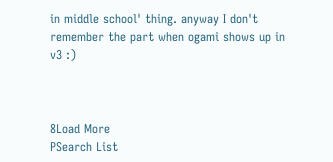in middle school' thing. anyway I don't remember the part when ogami shows up in v3 :)



8Load More
PSearch List